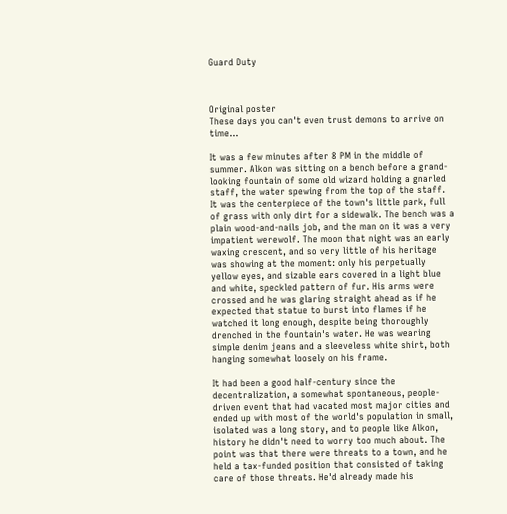Guard Duty



Original poster
These days you can't even trust demons to arrive on time...

It was a few minutes after 8 PM in the middle of summer. Alkon was sitting on a bench before a grand-looking fountain of some old wizard holding a gnarled staff, the water spewing from the top of the staff. It was the centerpiece of the town's little park, full of grass with only dirt for a sidewalk. The bench was a plain wood-and-nails job, and the man on it was a very impatient werewolf. The moon that night was an early waxing crescent, and so very little of his heritage was showing at the moment: only his perpetually yellow eyes, and sizable ears covered in a light blue and white, speckled pattern of fur. His arms were crossed and he was glaring straight ahead as if he expected that statue to burst into flames if he watched it long enough, despite being thoroughly drenched in the fountain's water. He was wearing simple denim jeans and a sleeveless white shirt, both hanging somewhat loosely on his frame.

It had been a good half-century since the decentralization, a somewhat spontaneous, people-driven event that had vacated most major cities and ended up with most of the world's population in small, isolated was a long story, and to people like Alkon, history he didn't need to worry too much about. The point was that there were threats to a town, and he held a tax-funded position that consisted of taking care of those threats. He'd already made his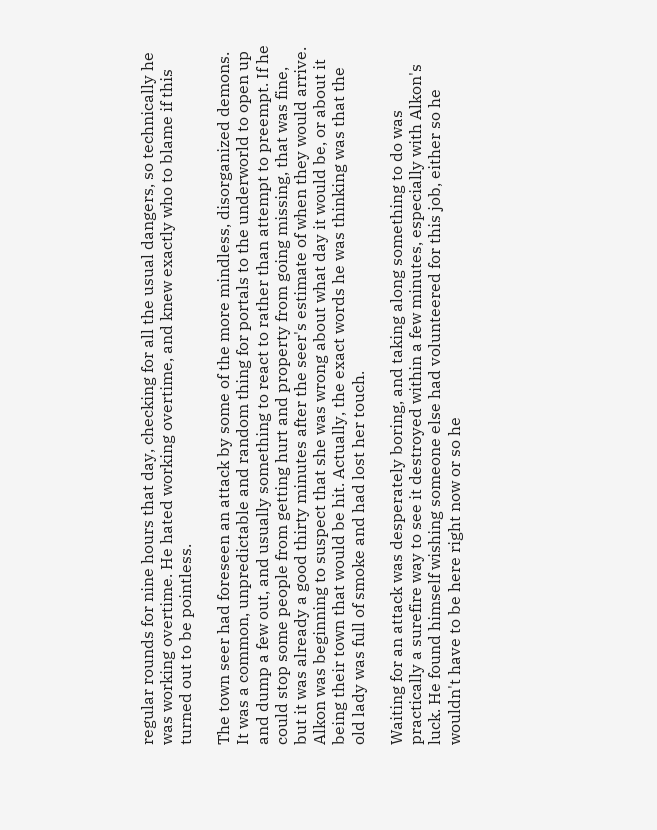regular rounds for nine hours that day, checking for all the usual dangers, so technically he was working overtime. He hated working overtime, and knew exactly who to blame if this turned out to be pointless.

The town seer had foreseen an attack by some of the more mindless, disorganized demons. It was a common, unpredictable and random thing for portals to the underworld to open up and dump a few out, and usually something to react to rather than attempt to preempt. If he could stop some people from getting hurt and property from going missing, that was fine, but it was already a good thirty minutes after the seer's estimate of when they would arrive. Alkon was beginning to suspect that she was wrong about what day it would be, or about it being their town that would be hit. Actually, the exact words he was thinking was that the old lady was full of smoke and had lost her touch.

Waiting for an attack was desperately boring, and taking along something to do was practically a surefire way to see it destroyed within a few minutes, especially with Alkon's luck. He found himself wishing someone else had volunteered for this job, either so he wouldn't have to be here right now or so he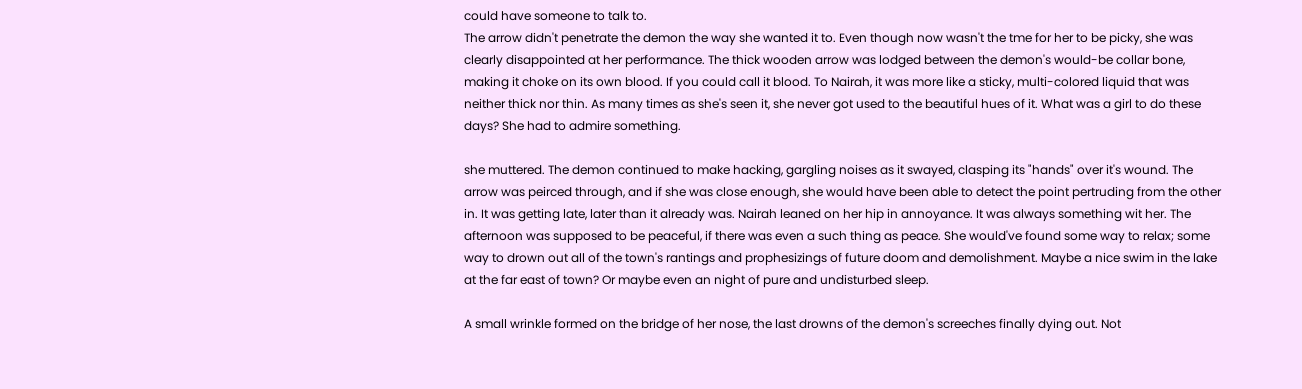could have someone to talk to.
The arrow didn't penetrate the demon the way she wanted it to. Even though now wasn't the tme for her to be picky, she was clearly disappointed at her performance. The thick wooden arrow was lodged between the demon's would-be collar bone, making it choke on its own blood. If you could call it blood. To Nairah, it was more like a sticky, multi-colored liquid that was neither thick nor thin. As many times as she's seen it, she never got used to the beautiful hues of it. What was a girl to do these days? She had to admire something.

she muttered. The demon continued to make hacking, gargling noises as it swayed, clasping its "hands" over it's wound. The arrow was peirced through, and if she was close enough, she would have been able to detect the point pertruding from the other in. It was getting late, later than it already was. Nairah leaned on her hip in annoyance. It was always something wit her. The afternoon was supposed to be peaceful, if there was even a such thing as peace. She would've found some way to relax; some way to drown out all of the town's rantings and prophesizings of future doom and demolishment. Maybe a nice swim in the lake at the far east of town? Or maybe even an night of pure and undisturbed sleep.

A small wrinkle formed on the bridge of her nose, the last drowns of the demon's screeches finally dying out. Not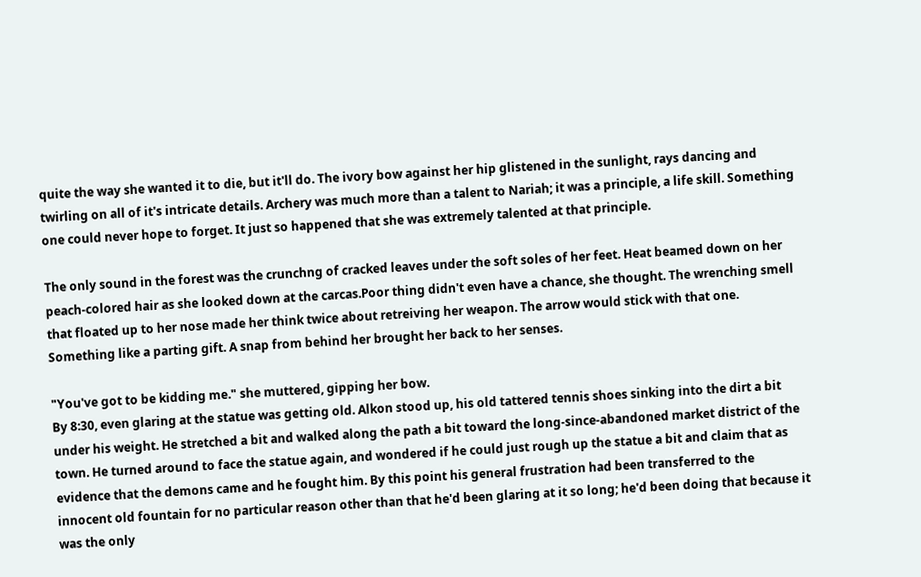quite the way she wanted it to die, but it'll do. The ivory bow against her hip glistened in the sunlight, rays dancing and twirling on all of it's intricate details. Archery was much more than a talent to Nariah; it was a principle, a life skill. Something one could never hope to forget. It just so happened that she was extremely talented at that principle.

The only sound in the forest was the crunchng of cracked leaves under the soft soles of her feet. Heat beamed down on her peach-colored hair as she looked down at the carcas.Poor thing didn't even have a chance, she thought. The wrenching smell that floated up to her nose made her think twice about retreiving her weapon. The arrow would stick with that one. Something like a parting gift. A snap from behind her brought her back to her senses.

"You've got to be kidding me." she muttered, gipping her bow.
By 8:30, even glaring at the statue was getting old. Alkon stood up, his old tattered tennis shoes sinking into the dirt a bit under his weight. He stretched a bit and walked along the path a bit toward the long-since-abandoned market district of the town. He turned around to face the statue again, and wondered if he could just rough up the statue a bit and claim that as evidence that the demons came and he fought him. By this point his general frustration had been transferred to the innocent old fountain for no particular reason other than that he'd been glaring at it so long; he'd been doing that because it was the only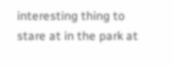interesting thing to stare at in the park at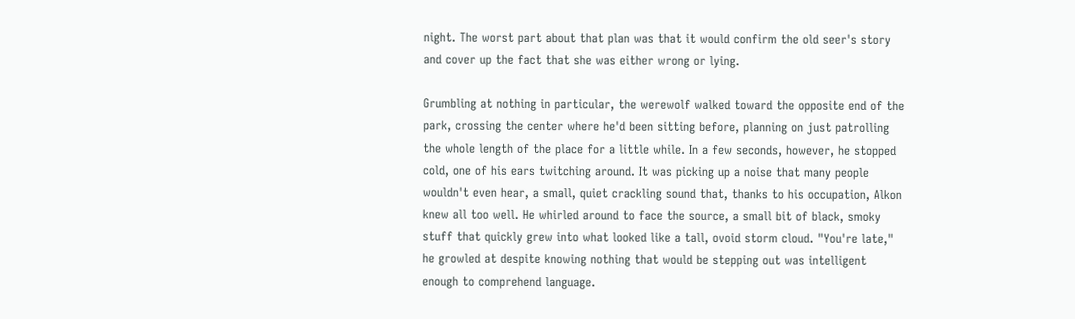night. The worst part about that plan was that it would confirm the old seer's story and cover up the fact that she was either wrong or lying.

Grumbling at nothing in particular, the werewolf walked toward the opposite end of the park, crossing the center where he'd been sitting before, planning on just patrolling the whole length of the place for a little while. In a few seconds, however, he stopped cold, one of his ears twitching around. It was picking up a noise that many people wouldn't even hear, a small, quiet crackling sound that, thanks to his occupation, Alkon knew all too well. He whirled around to face the source, a small bit of black, smoky stuff that quickly grew into what looked like a tall, ovoid storm cloud. "You're late," he growled at despite knowing nothing that would be stepping out was intelligent enough to comprehend language.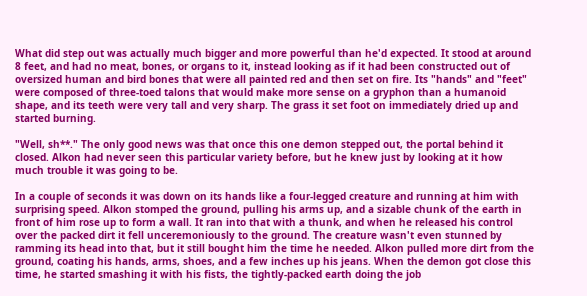What did step out was actually much bigger and more powerful than he'd expected. It stood at around 8 feet, and had no meat, bones, or organs to it, instead looking as if it had been constructed out of oversized human and bird bones that were all painted red and then set on fire. Its "hands" and "feet" were composed of three-toed talons that would make more sense on a gryphon than a humanoid shape, and its teeth were very tall and very sharp. The grass it set foot on immediately dried up and started burning.

"Well, sh**." The only good news was that once this one demon stepped out, the portal behind it closed. Alkon had never seen this particular variety before, but he knew just by looking at it how much trouble it was going to be.

In a couple of seconds it was down on its hands like a four-legged creature and running at him with surprising speed. Alkon stomped the ground, pulling his arms up, and a sizable chunk of the earth in front of him rose up to form a wall. It ran into that with a thunk, and when he released his control over the packed dirt it fell unceremoniously to the ground. The creature wasn't even stunned by ramming its head into that, but it still bought him the time he needed. Alkon pulled more dirt from the ground, coating his hands, arms, shoes, and a few inches up his jeans. When the demon got close this time, he started smashing it with his fists, the tightly-packed earth doing the job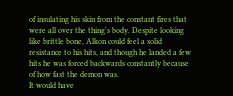of insulating his skin from the constant fires that were all over the thing's body. Despite looking like brittle bone, Alkon could feel a solid resistance to his hits, and though he landed a few hits he was forced backwards constantly because of how fast the demon was.
It would have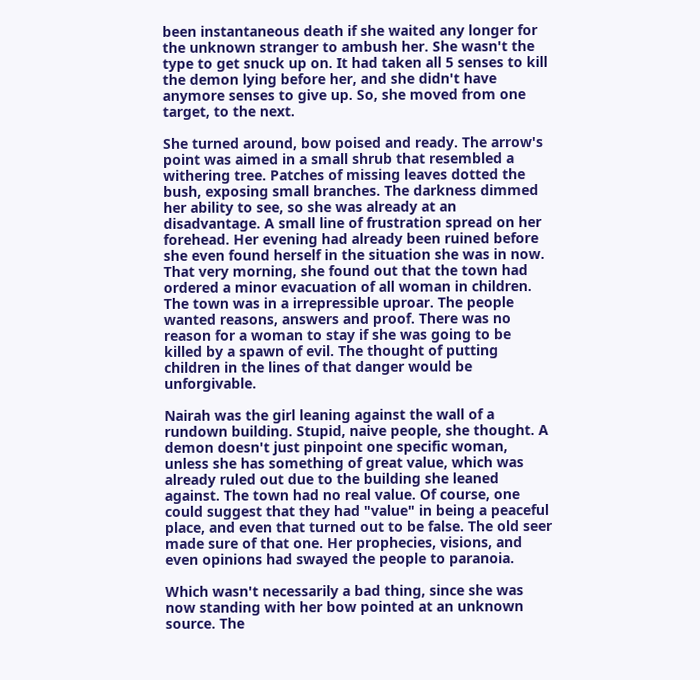been instantaneous death if she waited any longer for the unknown stranger to ambush her. She wasn't the type to get snuck up on. It had taken all 5 senses to kill the demon lying before her, and she didn't have anymore senses to give up. So, she moved from one target, to the next.

She turned around, bow poised and ready. The arrow's point was aimed in a small shrub that resembled a withering tree. Patches of missing leaves dotted the bush, exposing small branches. The darkness dimmed her ability to see, so she was already at an disadvantage. A small line of frustration spread on her forehead. Her evening had already been ruined before she even found herself in the situation she was in now. That very morning, she found out that the town had ordered a minor evacuation of all woman in children. The town was in a irrepressible uproar. The people wanted reasons, answers and proof. There was no reason for a woman to stay if she was going to be killed by a spawn of evil. The thought of putting children in the lines of that danger would be unforgivable.

Nairah was the girl leaning against the wall of a rundown building. Stupid, naive people, she thought. A demon doesn't just pinpoint one specific woman, unless she has something of great value, which was already ruled out due to the building she leaned against. The town had no real value. Of course, one could suggest that they had "value" in being a peaceful place, and even that turned out to be false. The old seer made sure of that one. Her prophecies, visions, and even opinions had swayed the people to paranoia.

Which wasn't necessarily a bad thing, since she was now standing with her bow pointed at an unknown source. The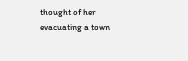thought of her evacuating a town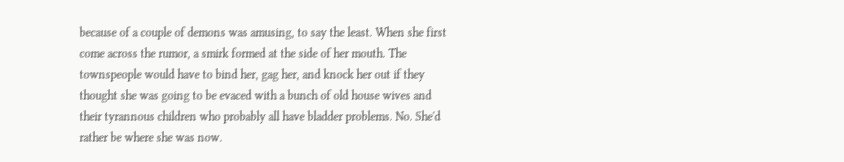because of a couple of demons was amusing, to say the least. When she first come across the rumor, a smirk formed at the side of her mouth. The townspeople would have to bind her, gag her, and knock her out if they thought she was going to be evaced with a bunch of old house wives and their tyrannous children who probably all have bladder problems. No. She'd rather be where she was now.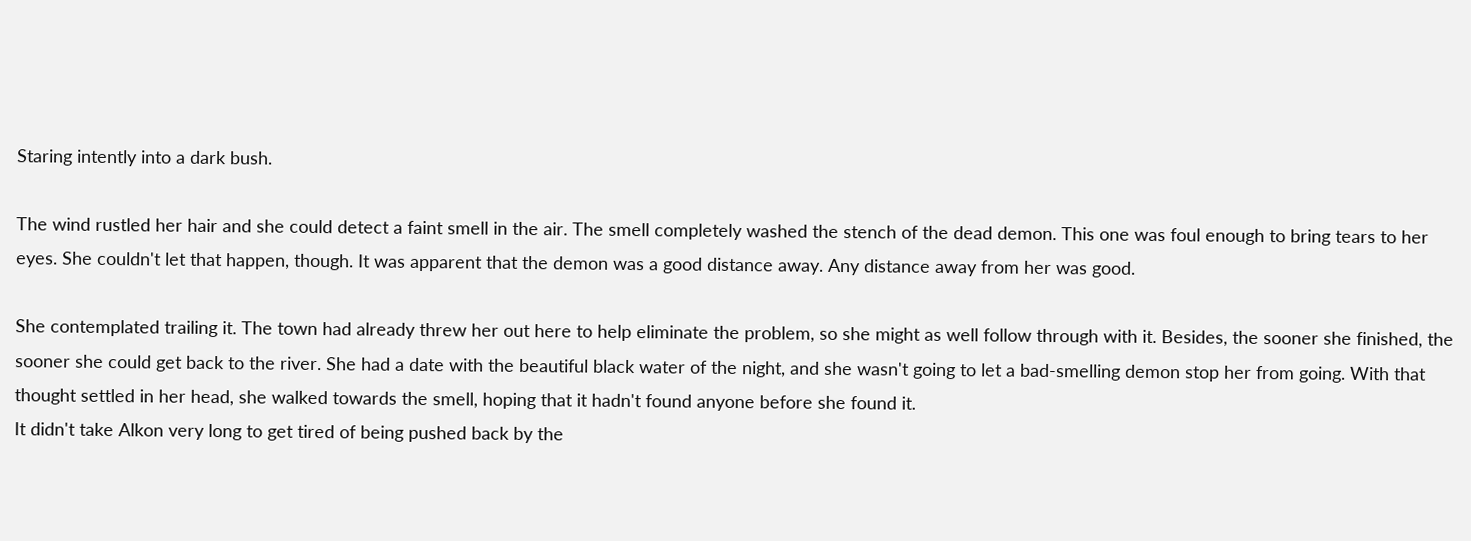Staring intently into a dark bush.

The wind rustled her hair and she could detect a faint smell in the air. The smell completely washed the stench of the dead demon. This one was foul enough to bring tears to her eyes. She couldn't let that happen, though. It was apparent that the demon was a good distance away. Any distance away from her was good.

She contemplated trailing it. The town had already threw her out here to help eliminate the problem, so she might as well follow through with it. Besides, the sooner she finished, the sooner she could get back to the river. She had a date with the beautiful black water of the night, and she wasn't going to let a bad-smelling demon stop her from going. With that thought settled in her head, she walked towards the smell, hoping that it hadn't found anyone before she found it.
It didn't take Alkon very long to get tired of being pushed back by the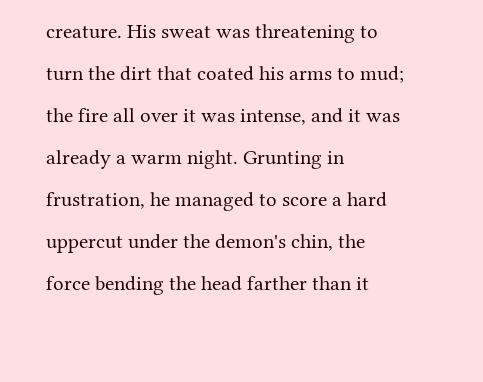creature. His sweat was threatening to turn the dirt that coated his arms to mud; the fire all over it was intense, and it was already a warm night. Grunting in frustration, he managed to score a hard uppercut under the demon's chin, the force bending the head farther than it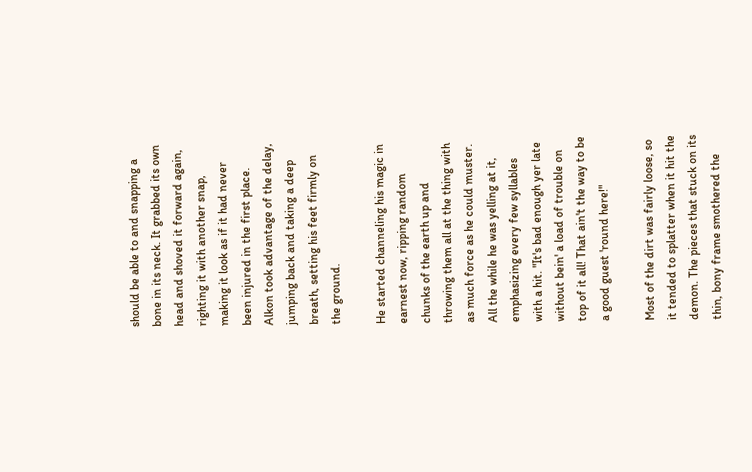should be able to and snapping a bone in its neck. It grabbed its own head and shoved it forward again, righting it with another snap, making it look as if it had never been injured in the first place. Alkon took advantage of the delay, jumping back and taking a deep breath, setting his feet firmly on the ground.

He started channeling his magic in earnest now, ripping random chunks of the earth up and throwing them all at the thing with as much force as he could muster. All the while he was yelling at it, emphasizing every few syllables with a hit. "It's bad enough yer late without bein' a load of trouble on top of it all! That ain't the way to be a good guest 'round here!"

Most of the dirt was fairly loose, so it tended to splatter when it hit the demon. The pieces that stuck on its thin, bony frame smothered the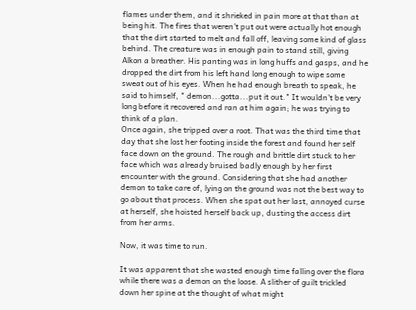flames under them, and it shrieked in pain more at that than at being hit. The fires that weren't put out were actually hot enough that the dirt started to melt and fall off, leaving some kind of glass behind. The creature was in enough pain to stand still, giving Alkon a breather. His panting was in long huffs and gasps, and he dropped the dirt from his left hand long enough to wipe some sweat out of his eyes. When he had enough breath to speak, he said to himself, " demon...gotta...put it out." It wouldn't be very long before it recovered and ran at him again; he was trying to think of a plan.
Once again, she tripped over a root. That was the third time that day that she lost her footing inside the forest and found her self face down on the ground. The rough and brittle dirt stuck to her face which was already bruised badly enough by her first encounter with the ground. Considering that she had another demon to take care of, lying on the ground was not the best way to go about that process. When she spat out her last, annoyed curse at herself, she hoisted herself back up, dusting the access dirt from her arms.

Now, it was time to run.

It was apparent that she wasted enough time falling over the flora while there was a demon on the loose. A slither of guilt trickled down her spine at the thought of what might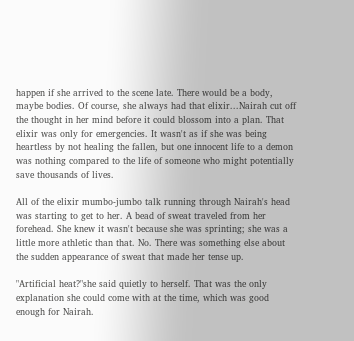happen if she arrived to the scene late. There would be a body, maybe bodies. Of course, she always had that elixir...Nairah cut off the thought in her mind before it could blossom into a plan. That elixir was only for emergencies. It wasn't as if she was being heartless by not healing the fallen, but one innocent life to a demon was nothing compared to the life of someone who might potentially save thousands of lives.

All of the elixir mumbo-jumbo talk running through Nairah's head was starting to get to her. A bead of sweat traveled from her forehead. She knew it wasn't because she was sprinting; she was a little more athletic than that. No. There was something else about the sudden appearance of sweat that made her tense up.

"Artificial heat?"she said quietly to herself. That was the only explanation she could come with at the time, which was good enough for Nairah.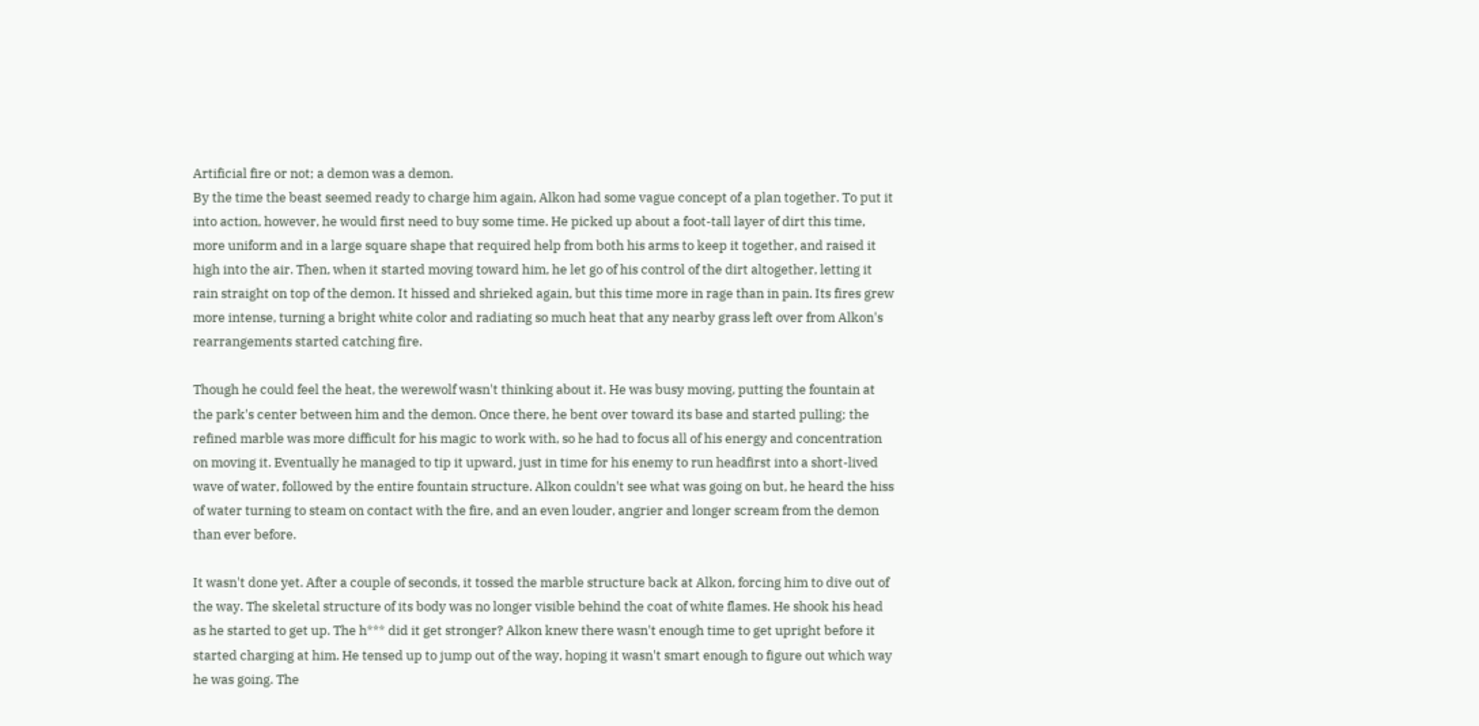Artificial fire or not; a demon was a demon.
By the time the beast seemed ready to charge him again, Alkon had some vague concept of a plan together. To put it into action, however, he would first need to buy some time. He picked up about a foot-tall layer of dirt this time, more uniform and in a large square shape that required help from both his arms to keep it together, and raised it high into the air. Then, when it started moving toward him, he let go of his control of the dirt altogether, letting it rain straight on top of the demon. It hissed and shrieked again, but this time more in rage than in pain. Its fires grew more intense, turning a bright white color and radiating so much heat that any nearby grass left over from Alkon's rearrangements started catching fire.

Though he could feel the heat, the werewolf wasn't thinking about it. He was busy moving, putting the fountain at the park's center between him and the demon. Once there, he bent over toward its base and started pulling; the refined marble was more difficult for his magic to work with, so he had to focus all of his energy and concentration on moving it. Eventually he managed to tip it upward, just in time for his enemy to run headfirst into a short-lived wave of water, followed by the entire fountain structure. Alkon couldn't see what was going on but, he heard the hiss of water turning to steam on contact with the fire, and an even louder, angrier and longer scream from the demon than ever before.

It wasn't done yet. After a couple of seconds, it tossed the marble structure back at Alkon, forcing him to dive out of the way. The skeletal structure of its body was no longer visible behind the coat of white flames. He shook his head as he started to get up. The h*** did it get stronger? Alkon knew there wasn't enough time to get upright before it started charging at him. He tensed up to jump out of the way, hoping it wasn't smart enough to figure out which way he was going. The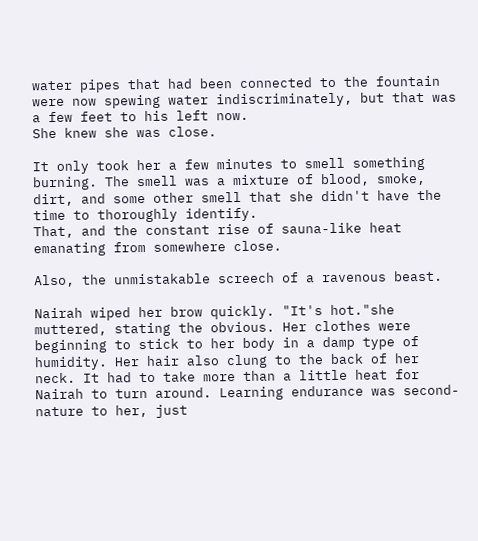water pipes that had been connected to the fountain were now spewing water indiscriminately, but that was a few feet to his left now.
She knew she was close.

It only took her a few minutes to smell something burning. The smell was a mixture of blood, smoke, dirt, and some other smell that she didn't have the time to thoroughly identify.
That, and the constant rise of sauna-like heat emanating from somewhere close.

Also, the unmistakable screech of a ravenous beast.

Nairah wiped her brow quickly. "It's hot."she muttered, stating the obvious. Her clothes were beginning to stick to her body in a damp type of humidity. Her hair also clung to the back of her neck. It had to take more than a little heat for Nairah to turn around. Learning endurance was second-nature to her, just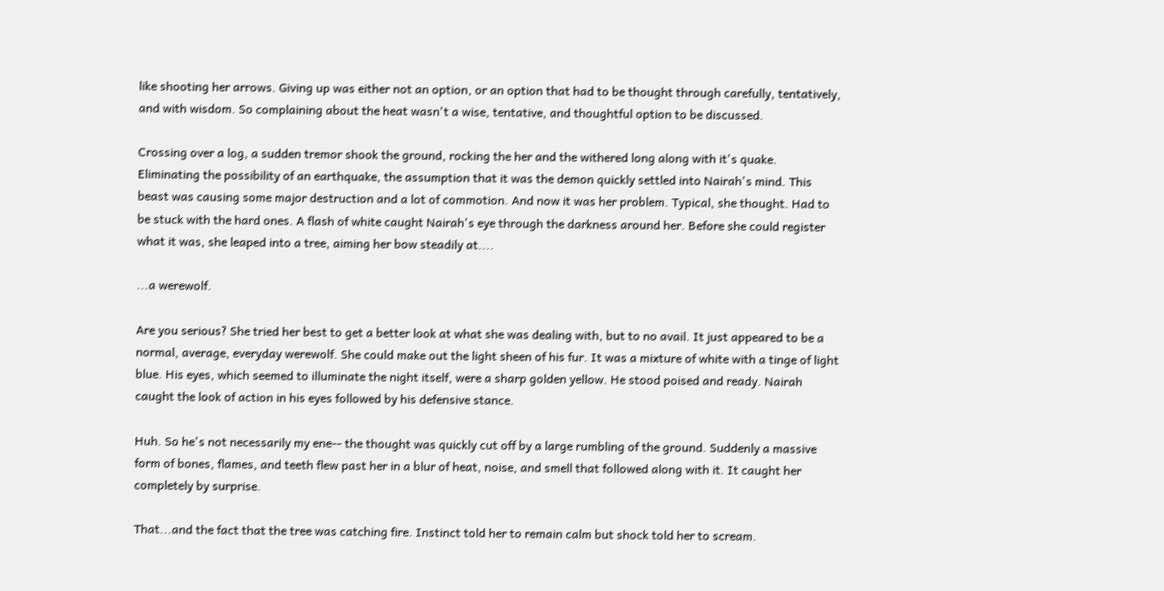like shooting her arrows. Giving up was either not an option, or an option that had to be thought through carefully, tentatively, and with wisdom. So complaining about the heat wasn't a wise, tentative, and thoughtful option to be discussed.

Crossing over a log, a sudden tremor shook the ground, rocking the her and the withered long along with it's quake. Eliminating the possibility of an earthquake, the assumption that it was the demon quickly settled into Nairah's mind. This beast was causing some major destruction and a lot of commotion. And now it was her problem. Typical, she thought. Had to be stuck with the hard ones. A flash of white caught Nairah's eye through the darkness around her. Before she could register what it was, she leaped into a tree, aiming her bow steadily at....

...a werewolf.

Are you serious? She tried her best to get a better look at what she was dealing with, but to no avail. It just appeared to be a normal, average, everyday werewolf. She could make out the light sheen of his fur. It was a mixture of white with a tinge of light blue. His eyes, which seemed to illuminate the night itself, were a sharp golden yellow. He stood poised and ready. Nairah caught the look of action in his eyes followed by his defensive stance.

Huh. So he's not necessarily my ene-- the thought was quickly cut off by a large rumbling of the ground. Suddenly a massive form of bones, flames, and teeth flew past her in a blur of heat, noise, and smell that followed along with it. It caught her completely by surprise.

That...and the fact that the tree was catching fire. Instinct told her to remain calm but shock told her to scream.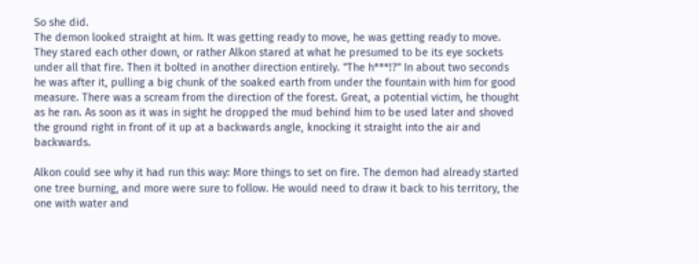So she did.
The demon looked straight at him. It was getting ready to move, he was getting ready to move. They stared each other down, or rather Alkon stared at what he presumed to be its eye sockets under all that fire. Then it bolted in another direction entirely. "The h***!?" In about two seconds he was after it, pulling a big chunk of the soaked earth from under the fountain with him for good measure. There was a scream from the direction of the forest. Great, a potential victim, he thought as he ran. As soon as it was in sight he dropped the mud behind him to be used later and shoved the ground right in front of it up at a backwards angle, knocking it straight into the air and backwards.

Alkon could see why it had run this way: More things to set on fire. The demon had already started one tree burning, and more were sure to follow. He would need to draw it back to his territory, the one with water and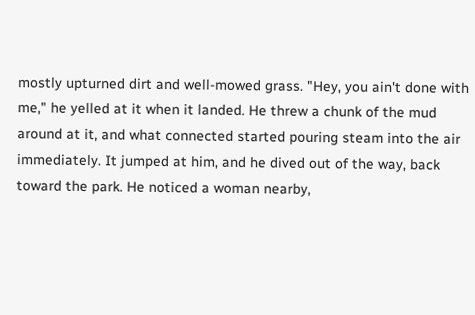mostly upturned dirt and well-mowed grass. "Hey, you ain't done with me," he yelled at it when it landed. He threw a chunk of the mud around at it, and what connected started pouring steam into the air immediately. It jumped at him, and he dived out of the way, back toward the park. He noticed a woman nearby,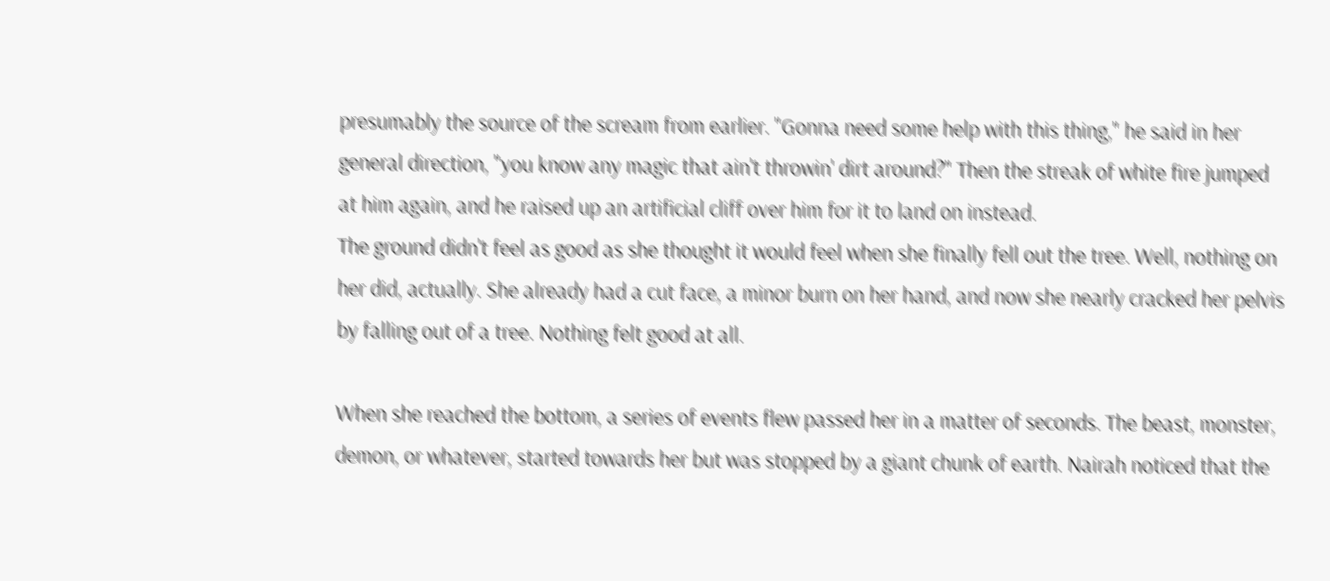presumably the source of the scream from earlier. "Gonna need some help with this thing," he said in her general direction, "you know any magic that ain't throwin' dirt around?" Then the streak of white fire jumped at him again, and he raised up an artificial cliff over him for it to land on instead.
The ground didn't feel as good as she thought it would feel when she finally fell out the tree. Well, nothing on her did, actually. She already had a cut face, a minor burn on her hand, and now she nearly cracked her pelvis by falling out of a tree. Nothing felt good at all.

When she reached the bottom, a series of events flew passed her in a matter of seconds. The beast, monster, demon, or whatever, started towards her but was stopped by a giant chunk of earth. Nairah noticed that the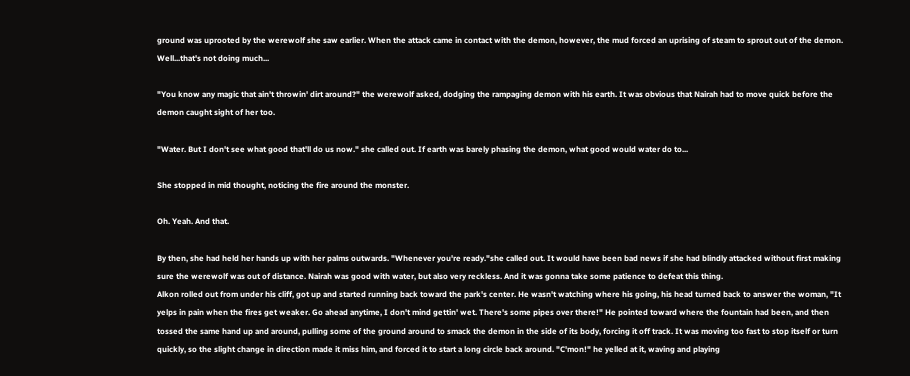ground was uprooted by the werewolf she saw earlier. When the attack came in contact with the demon, however, the mud forced an uprising of steam to sprout out of the demon. Well...that's not doing much...

"You know any magic that ain't throwin' dirt around?" the werewolf asked, dodging the rampaging demon with his earth. It was obvious that Nairah had to move quick before the demon caught sight of her too.

"Water. But I don't see what good that'll do us now." she called out. If earth was barely phasing the demon, what good would water do to...

She stopped in mid thought, noticing the fire around the monster.

Oh. Yeah. And that.

By then, she had held her hands up with her palms outwards. "Whenever you're ready."she called out. It would have been bad news if she had blindly attacked without first making sure the werewolf was out of distance. Nairah was good with water, but also very reckless. And it was gonna take some patience to defeat this thing.
Alkon rolled out from under his cliff, got up and started running back toward the park's center. He wasn't watching where his going, his head turned back to answer the woman, "It yelps in pain when the fires get weaker. Go ahead anytime, I don't mind gettin' wet. There's some pipes over there!" He pointed toward where the fountain had been, and then tossed the same hand up and around, pulling some of the ground around to smack the demon in the side of its body, forcing it off track. It was moving too fast to stop itself or turn quickly, so the slight change in direction made it miss him, and forced it to start a long circle back around. "C'mon!" he yelled at it, waving and playing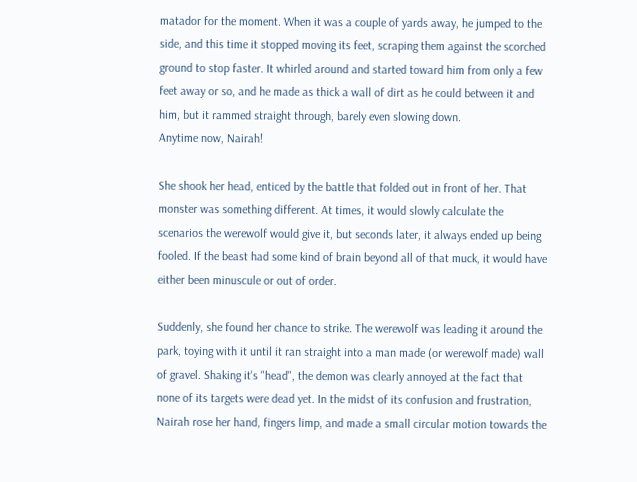matador for the moment. When it was a couple of yards away, he jumped to the side, and this time it stopped moving its feet, scraping them against the scorched ground to stop faster. It whirled around and started toward him from only a few feet away or so, and he made as thick a wall of dirt as he could between it and him, but it rammed straight through, barely even slowing down.
Anytime now, Nairah!

She shook her head, enticed by the battle that folded out in front of her. That monster was something different. At times, it would slowly calculate the scenarios the werewolf would give it, but seconds later, it always ended up being fooled. If the beast had some kind of brain beyond all of that muck, it would have either been minuscule or out of order.

Suddenly, she found her chance to strike. The werewolf was leading it around the park, toying with it until it ran straight into a man made (or werewolf made) wall of gravel. Shaking it's "head", the demon was clearly annoyed at the fact that none of its targets were dead yet. In the midst of its confusion and frustration, Nairah rose her hand, fingers limp, and made a small circular motion towards the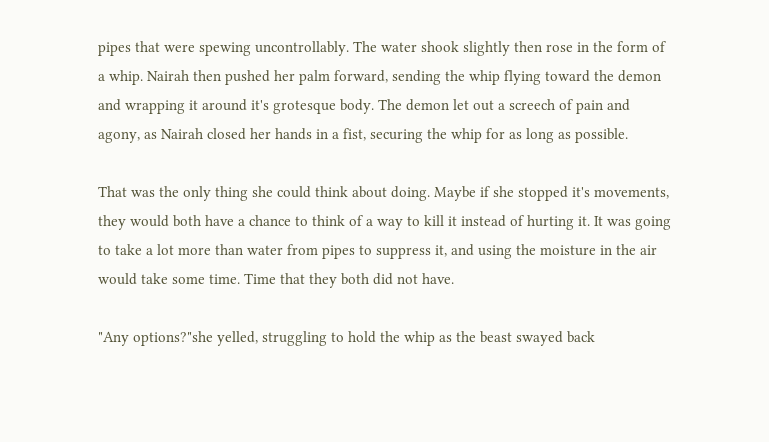pipes that were spewing uncontrollably. The water shook slightly then rose in the form of a whip. Nairah then pushed her palm forward, sending the whip flying toward the demon and wrapping it around it's grotesque body. The demon let out a screech of pain and agony, as Nairah closed her hands in a fist, securing the whip for as long as possible.

That was the only thing she could think about doing. Maybe if she stopped it's movements, they would both have a chance to think of a way to kill it instead of hurting it. It was going to take a lot more than water from pipes to suppress it, and using the moisture in the air would take some time. Time that they both did not have.

"Any options?"she yelled, struggling to hold the whip as the beast swayed back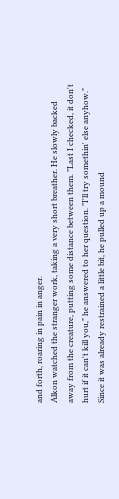and forth, roaring in pain in anger.
Alkon watched the stranger work, taking a very short breather. He slowly backed away from the creature, putting some distance between them. "Last I checked, it don't hurt if it can't kill you," he answered to her question. "I'll try somethin' else anyhow." Since it was already restrained a little bit, he pulled up a mound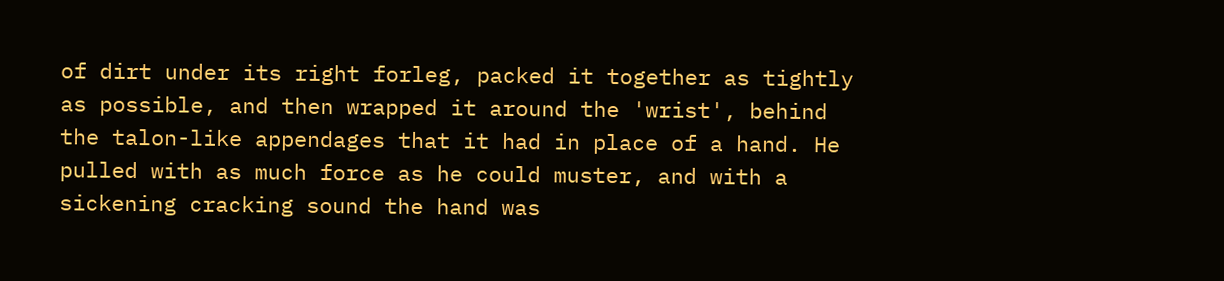of dirt under its right forleg, packed it together as tightly as possible, and then wrapped it around the 'wrist', behind the talon-like appendages that it had in place of a hand. He pulled with as much force as he could muster, and with a sickening cracking sound the hand was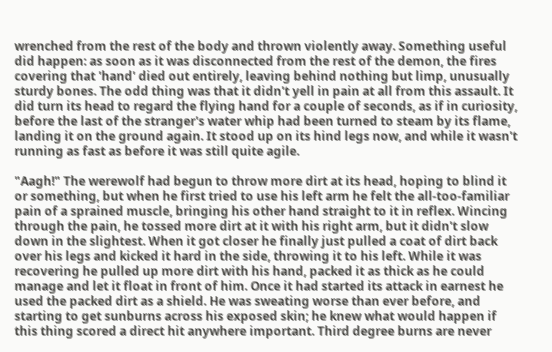wrenched from the rest of the body and thrown violently away. Something useful did happen: as soon as it was disconnected from the rest of the demon, the fires covering that 'hand' died out entirely, leaving behind nothing but limp, unusually sturdy bones. The odd thing was that it didn't yell in pain at all from this assault. It did turn its head to regard the flying hand for a couple of seconds, as if in curiosity, before the last of the stranger's water whip had been turned to steam by its flame, landing it on the ground again. It stood up on its hind legs now, and while it wasn't running as fast as before it was still quite agile.

"Aagh!" The werewolf had begun to throw more dirt at its head, hoping to blind it or something, but when he first tried to use his left arm he felt the all-too-familiar pain of a sprained muscle, bringing his other hand straight to it in reflex. Wincing through the pain, he tossed more dirt at it with his right arm, but it didn't slow down in the slightest. When it got closer he finally just pulled a coat of dirt back over his legs and kicked it hard in the side, throwing it to his left. While it was recovering he pulled up more dirt with his hand, packed it as thick as he could manage and let it float in front of him. Once it had started its attack in earnest he used the packed dirt as a shield. He was sweating worse than ever before, and starting to get sunburns across his exposed skin; he knew what would happen if this thing scored a direct hit anywhere important. Third degree burns are never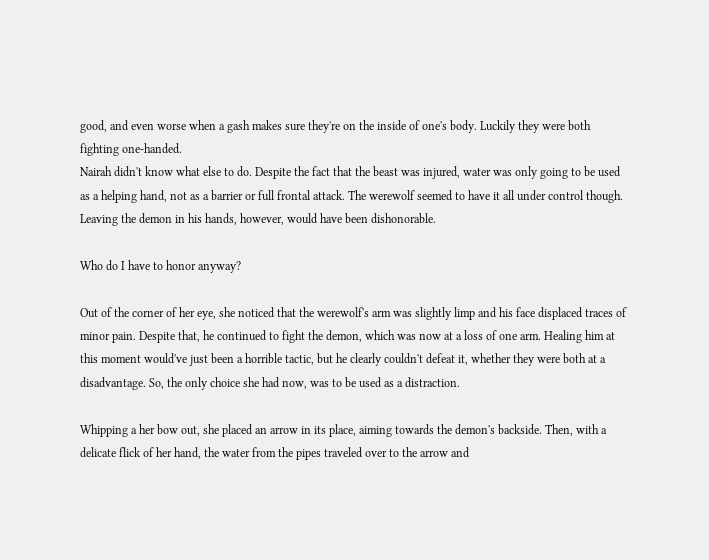good, and even worse when a gash makes sure they're on the inside of one's body. Luckily they were both fighting one-handed.
Nairah didn't know what else to do. Despite the fact that the beast was injured, water was only going to be used as a helping hand, not as a barrier or full frontal attack. The werewolf seemed to have it all under control though. Leaving the demon in his hands, however, would have been dishonorable.

Who do I have to honor anyway?

Out of the corner of her eye, she noticed that the werewolf's arm was slightly limp and his face displaced traces of minor pain. Despite that, he continued to fight the demon, which was now at a loss of one arm. Healing him at this moment would've just been a horrible tactic, but he clearly couldn't defeat it, whether they were both at a disadvantage. So, the only choice she had now, was to be used as a distraction.

Whipping a her bow out, she placed an arrow in its place, aiming towards the demon's backside. Then, with a delicate flick of her hand, the water from the pipes traveled over to the arrow and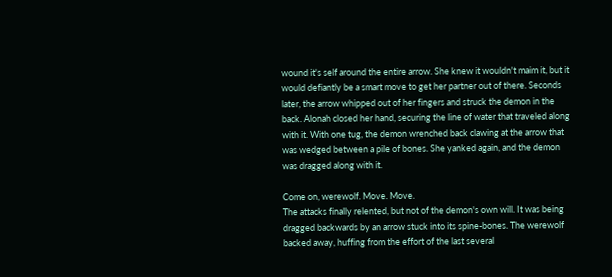wound it's self around the entire arrow. She knew it wouldn't maim it, but it would defiantly be a smart move to get her partner out of there. Seconds later, the arrow whipped out of her fingers and struck the demon in the back. Alonah closed her hand, securing the line of water that traveled along with it. With one tug, the demon wrenched back clawing at the arrow that was wedged between a pile of bones. She yanked again, and the demon was dragged along with it.

Come on, werewolf. Move. Move.
The attacks finally relented, but not of the demon's own will. It was being dragged backwards by an arrow stuck into its spine-bones. The werewolf backed away, huffing from the effort of the last several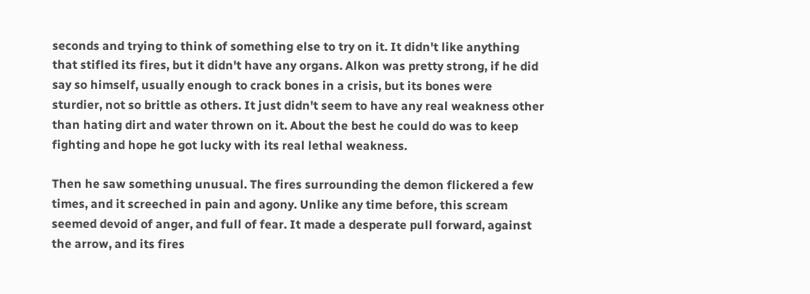seconds and trying to think of something else to try on it. It didn't like anything that stifled its fires, but it didn't have any organs. Alkon was pretty strong, if he did say so himself, usually enough to crack bones in a crisis, but its bones were sturdier, not so brittle as others. It just didn't seem to have any real weakness other than hating dirt and water thrown on it. About the best he could do was to keep fighting and hope he got lucky with its real lethal weakness.

Then he saw something unusual. The fires surrounding the demon flickered a few times, and it screeched in pain and agony. Unlike any time before, this scream seemed devoid of anger, and full of fear. It made a desperate pull forward, against the arrow, and its fires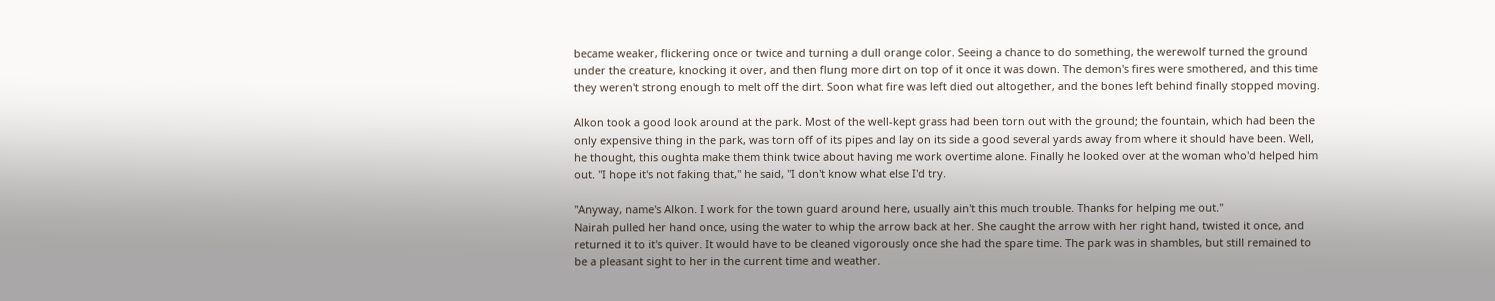became weaker, flickering once or twice and turning a dull orange color. Seeing a chance to do something, the werewolf turned the ground under the creature, knocking it over, and then flung more dirt on top of it once it was down. The demon's fires were smothered, and this time they weren't strong enough to melt off the dirt. Soon what fire was left died out altogether, and the bones left behind finally stopped moving.

Alkon took a good look around at the park. Most of the well-kept grass had been torn out with the ground; the fountain, which had been the only expensive thing in the park, was torn off of its pipes and lay on its side a good several yards away from where it should have been. Well, he thought, this oughta make them think twice about having me work overtime alone. Finally he looked over at the woman who'd helped him out. "I hope it's not faking that," he said, "I don't know what else I'd try.

"Anyway, name's Alkon. I work for the town guard around here, usually ain't this much trouble. Thanks for helping me out."
Nairah pulled her hand once, using the water to whip the arrow back at her. She caught the arrow with her right hand, twisted it once, and returned it to it's quiver. It would have to be cleaned vigorously once she had the spare time. The park was in shambles, but still remained to be a pleasant sight to her in the current time and weather.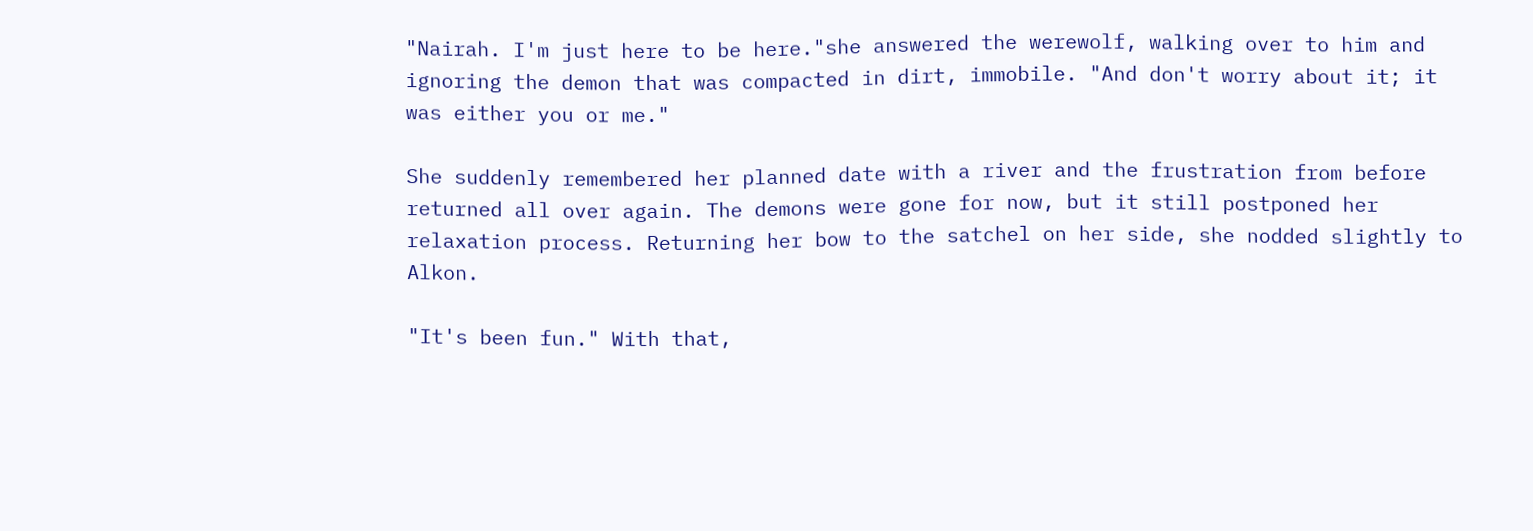"Nairah. I'm just here to be here."she answered the werewolf, walking over to him and ignoring the demon that was compacted in dirt, immobile. "And don't worry about it; it was either you or me."

She suddenly remembered her planned date with a river and the frustration from before returned all over again. The demons were gone for now, but it still postponed her relaxation process. Returning her bow to the satchel on her side, she nodded slightly to Alkon.

"It's been fun." With that,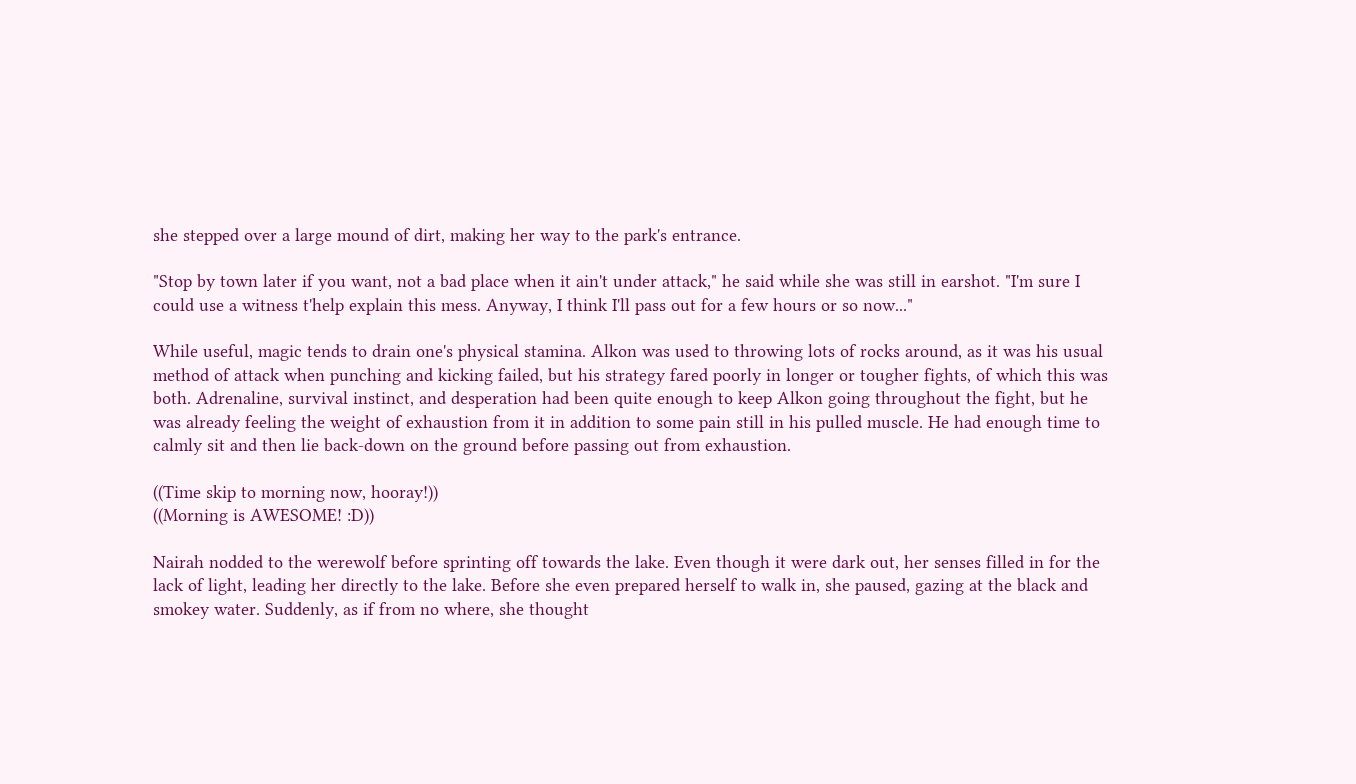she stepped over a large mound of dirt, making her way to the park's entrance.

"Stop by town later if you want, not a bad place when it ain't under attack," he said while she was still in earshot. "I'm sure I could use a witness t'help explain this mess. Anyway, I think I'll pass out for a few hours or so now..."

While useful, magic tends to drain one's physical stamina. Alkon was used to throwing lots of rocks around, as it was his usual method of attack when punching and kicking failed, but his strategy fared poorly in longer or tougher fights, of which this was both. Adrenaline, survival instinct, and desperation had been quite enough to keep Alkon going throughout the fight, but he was already feeling the weight of exhaustion from it in addition to some pain still in his pulled muscle. He had enough time to calmly sit and then lie back-down on the ground before passing out from exhaustion.

((Time skip to morning now, hooray!))
((Morning is AWESOME! :D))

Nairah nodded to the werewolf before sprinting off towards the lake. Even though it were dark out, her senses filled in for the lack of light, leading her directly to the lake. Before she even prepared herself to walk in, she paused, gazing at the black and smokey water. Suddenly, as if from no where, she thought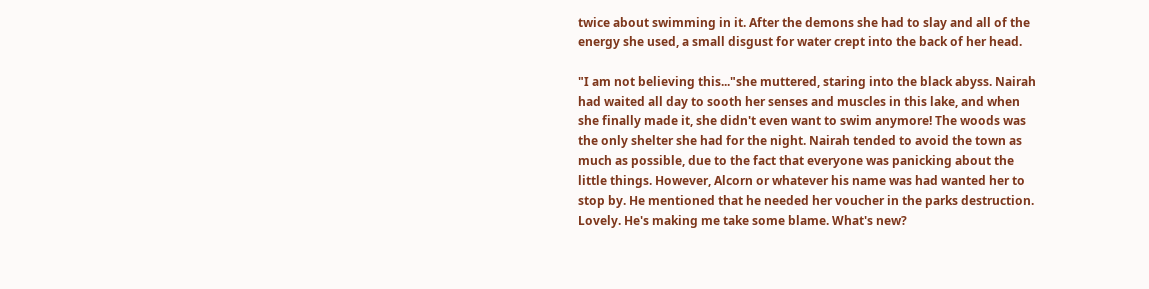twice about swimming in it. After the demons she had to slay and all of the energy she used, a small disgust for water crept into the back of her head.

"I am not believing this..."she muttered, staring into the black abyss. Nairah had waited all day to sooth her senses and muscles in this lake, and when she finally made it, she didn't even want to swim anymore! The woods was the only shelter she had for the night. Nairah tended to avoid the town as much as possible, due to the fact that everyone was panicking about the little things. However, Alcorn or whatever his name was had wanted her to stop by. He mentioned that he needed her voucher in the parks destruction. Lovely. He's making me take some blame. What's new?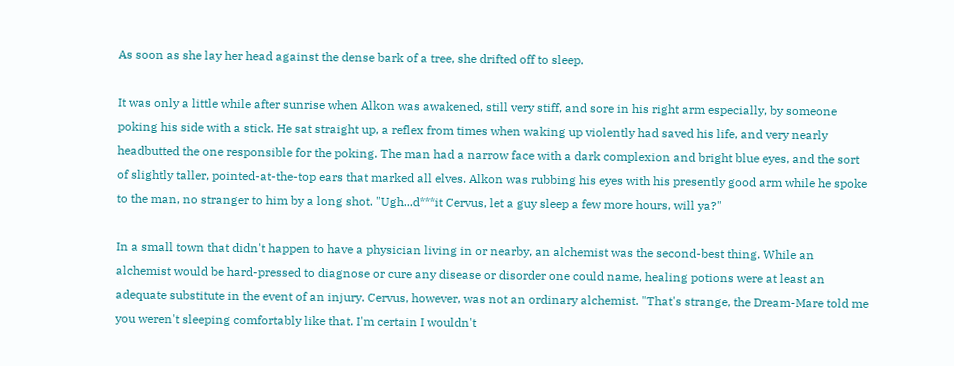As soon as she lay her head against the dense bark of a tree, she drifted off to sleep.

It was only a little while after sunrise when Alkon was awakened, still very stiff, and sore in his right arm especially, by someone poking his side with a stick. He sat straight up, a reflex from times when waking up violently had saved his life, and very nearly headbutted the one responsible for the poking. The man had a narrow face with a dark complexion and bright blue eyes, and the sort of slightly taller, pointed-at-the-top ears that marked all elves. Alkon was rubbing his eyes with his presently good arm while he spoke to the man, no stranger to him by a long shot. "Ugh...d***it Cervus, let a guy sleep a few more hours, will ya?"

In a small town that didn't happen to have a physician living in or nearby, an alchemist was the second-best thing. While an alchemist would be hard-pressed to diagnose or cure any disease or disorder one could name, healing potions were at least an adequate substitute in the event of an injury. Cervus, however, was not an ordinary alchemist. "That's strange, the Dream-Mare told me you weren't sleeping comfortably like that. I'm certain I wouldn't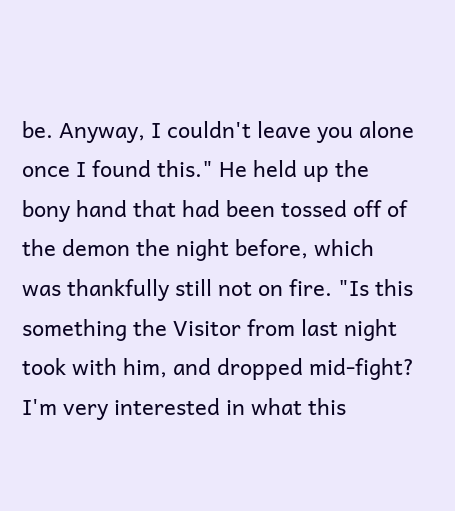be. Anyway, I couldn't leave you alone once I found this." He held up the bony hand that had been tossed off of the demon the night before, which was thankfully still not on fire. "Is this something the Visitor from last night took with him, and dropped mid-fight? I'm very interested in what this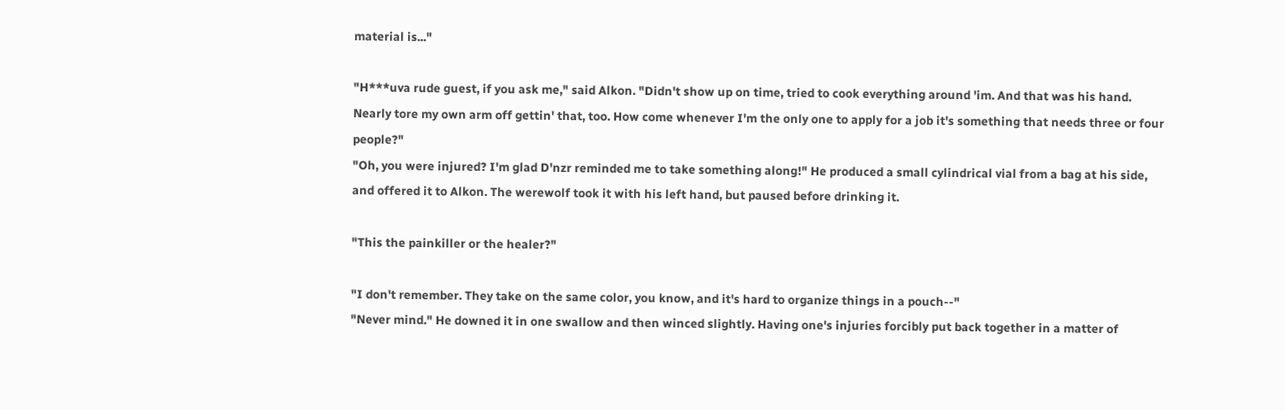material is..."

"H***uva rude guest, if you ask me," said Alkon. "Didn't show up on time, tried to cook everything around 'im. And that was his hand. Nearly tore my own arm off gettin' that, too. How come whenever I'm the only one to apply for a job it's something that needs three or four people?"
"Oh, you were injured? I'm glad D'nzr reminded me to take something along!" He produced a small cylindrical vial from a bag at his side, and offered it to Alkon. The werewolf took it with his left hand, but paused before drinking it.

"This the painkiller or the healer?"

"I don't remember. They take on the same color, you know, and it's hard to organize things in a pouch--"
"Never mind." He downed it in one swallow and then winced slightly. Having one's injuries forcibly put back together in a matter of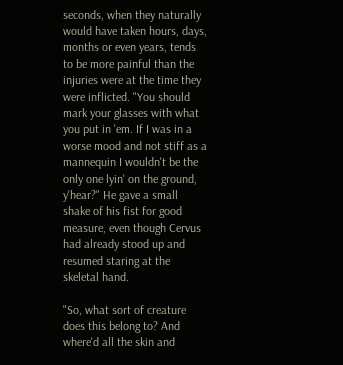seconds, when they naturally would have taken hours, days, months or even years, tends to be more painful than the injuries were at the time they were inflicted. "You should mark your glasses with what you put in 'em. If I was in a worse mood and not stiff as a mannequin I wouldn't be the only one lyin' on the ground, y'hear?" He gave a small shake of his fist for good measure, even though Cervus had already stood up and resumed staring at the skeletal hand.

"So, what sort of creature does this belong to? And where'd all the skin and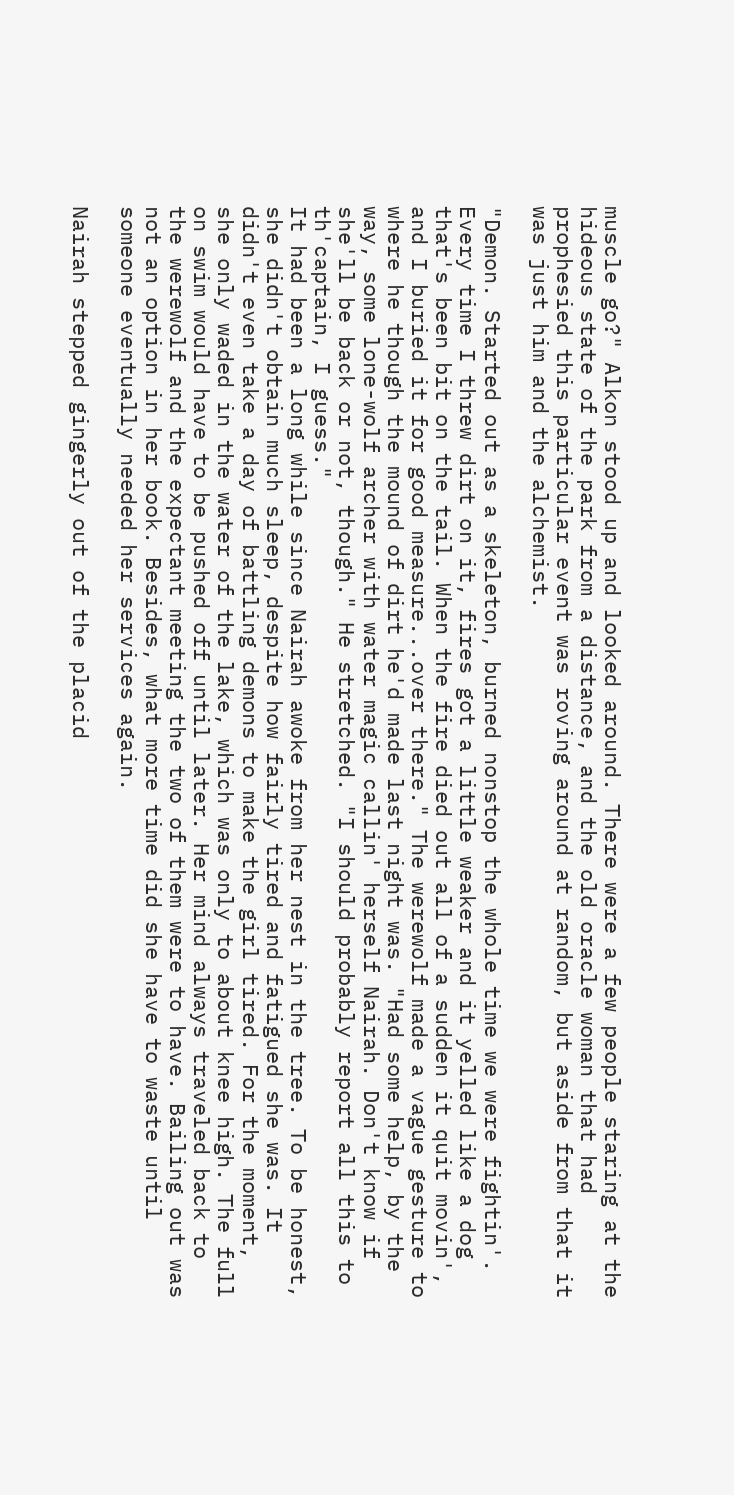muscle go?" Alkon stood up and looked around. There were a few people staring at the hideous state of the park from a distance, and the old oracle woman that had prophesied this particular event was roving around at random, but aside from that it was just him and the alchemist.

"Demon. Started out as a skeleton, burned nonstop the whole time we were fightin'. Every time I threw dirt on it, fires got a little weaker and it yelled like a dog that's been bit on the tail. When the fire died out all of a sudden it quit movin', and I buried it for good measure...over there." The werewolf made a vague gesture to where he though the mound of dirt he'd made last night was. "Had some help, by the way, some lone-wolf archer with water magic callin' herself Nairah. Don't know if she'll be back or not, though." He stretched. "I should probably report all this to th'captain, I guess."
It had been a long while since Nairah awoke from her nest in the tree. To be honest, she didn't obtain much sleep, despite how fairly tired and fatigued she was. It didn't even take a day of battling demons to make the girl tired. For the moment, she only waded in the water of the lake, which was only to about knee high. The full on swim would have to be pushed off until later. Her mind always traveled back to the werewolf and the expectant meeting the two of them were to have. Bailing out was not an option in her book. Besides, what more time did she have to waste until someone eventually needed her services again.

Nairah stepped gingerly out of the placid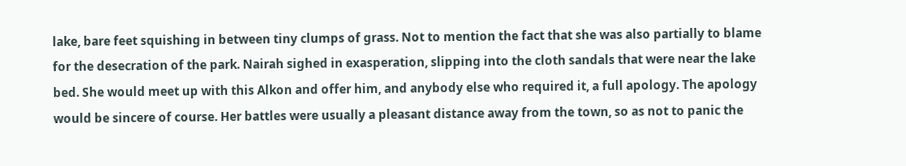lake, bare feet squishing in between tiny clumps of grass. Not to mention the fact that she was also partially to blame for the desecration of the park. Nairah sighed in exasperation, slipping into the cloth sandals that were near the lake bed. She would meet up with this Alkon and offer him, and anybody else who required it, a full apology. The apology would be sincere of course. Her battles were usually a pleasant distance away from the town, so as not to panic the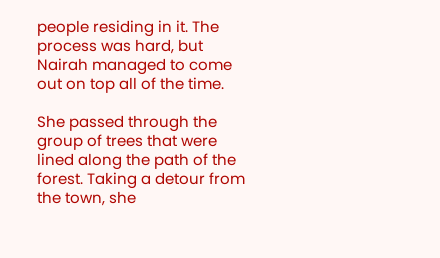people residing in it. The process was hard, but Nairah managed to come out on top all of the time.

She passed through the group of trees that were lined along the path of the forest. Taking a detour from the town, she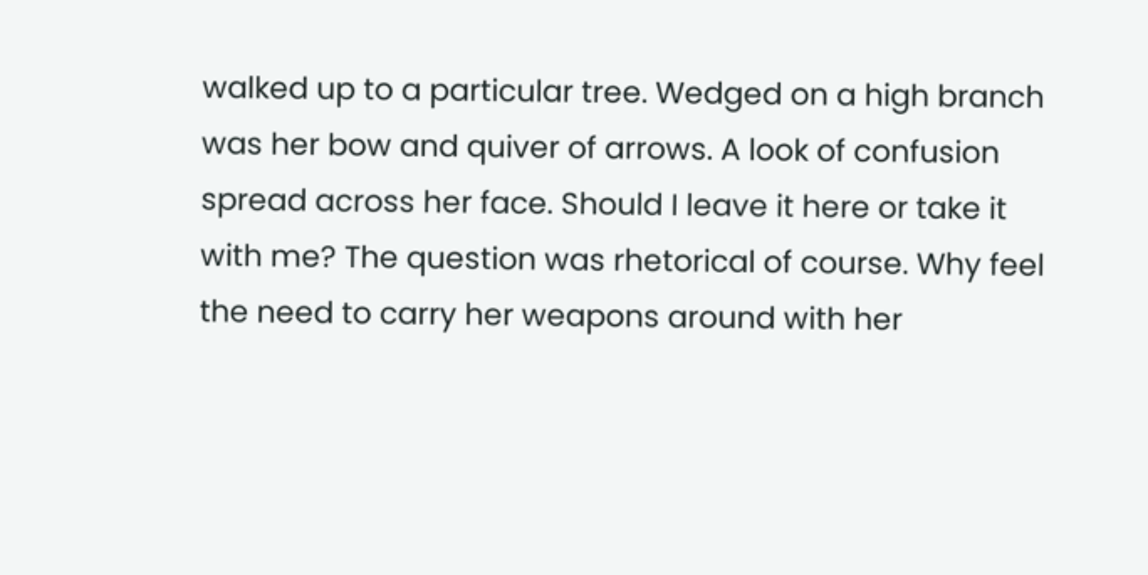walked up to a particular tree. Wedged on a high branch was her bow and quiver of arrows. A look of confusion spread across her face. Should I leave it here or take it with me? The question was rhetorical of course. Why feel the need to carry her weapons around with her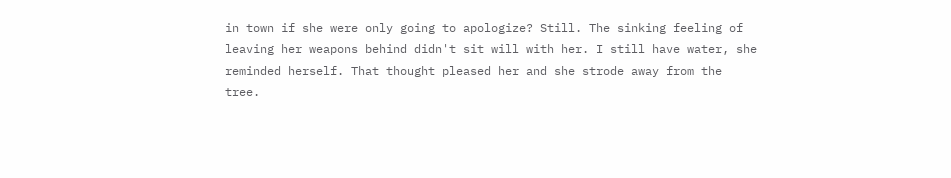in town if she were only going to apologize? Still. The sinking feeling of leaving her weapons behind didn't sit will with her. I still have water, she reminded herself. That thought pleased her and she strode away from the tree.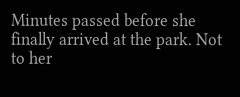Minutes passed before she finally arrived at the park. Not to her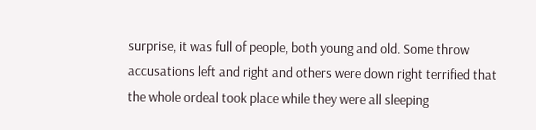surprise, it was full of people, both young and old. Some throw accusations left and right and others were down right terrified that the whole ordeal took place while they were all sleeping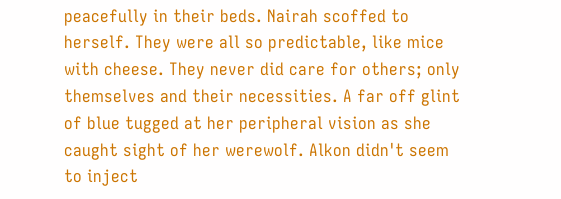peacefully in their beds. Nairah scoffed to herself. They were all so predictable, like mice with cheese. They never did care for others; only themselves and their necessities. A far off glint of blue tugged at her peripheral vision as she caught sight of her werewolf. Alkon didn't seem to inject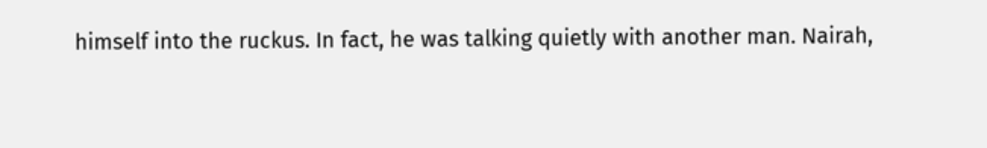himself into the ruckus. In fact, he was talking quietly with another man. Nairah,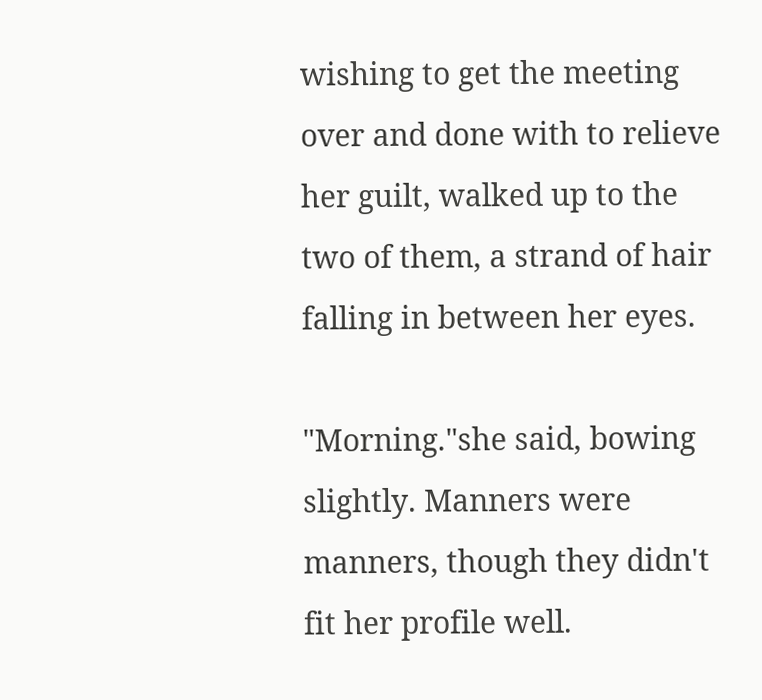wishing to get the meeting over and done with to relieve her guilt, walked up to the two of them, a strand of hair falling in between her eyes.

"Morning."she said, bowing slightly. Manners were manners, though they didn't fit her profile well.